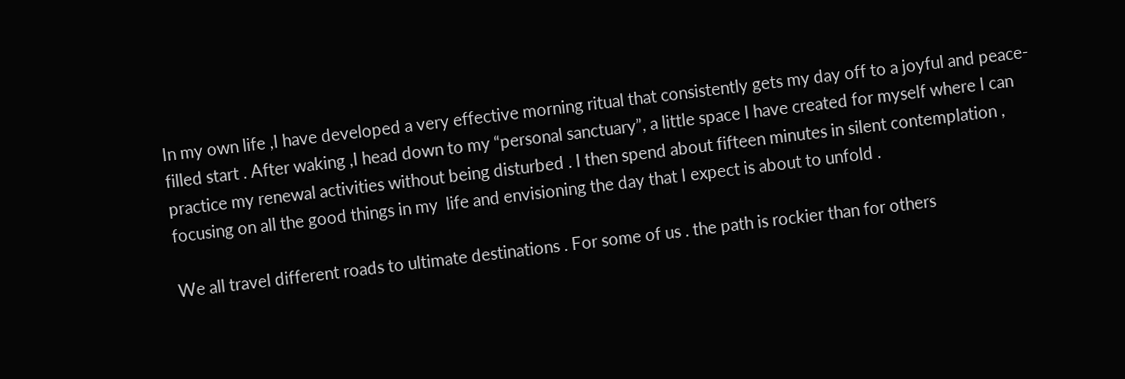In my own life ,I have developed a very effective morning ritual that consistently gets my day off to a joyful and peace-filled start . After waking ,I head down to my “personal sanctuary”, a little space I have created for myself where I can practice my renewal activities without being disturbed . I then spend about fifteen minutes in silent contemplation , focusing on all the good things in my  life and envisioning the day that I expect is about to unfold .

We all travel different roads to ultimate destinations . For some of us . the path is rockier than for others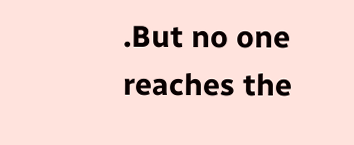.But no one reaches the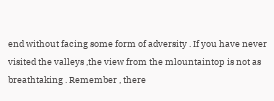end without facing some form of adversity . If you have never visited the valleys ,the view from the mlountaintop is not as breathtaking . Remember , there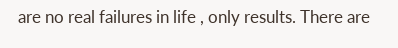are no real failures in life , only results. There are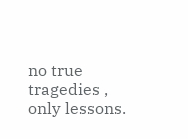no true tragedies , only lessons.